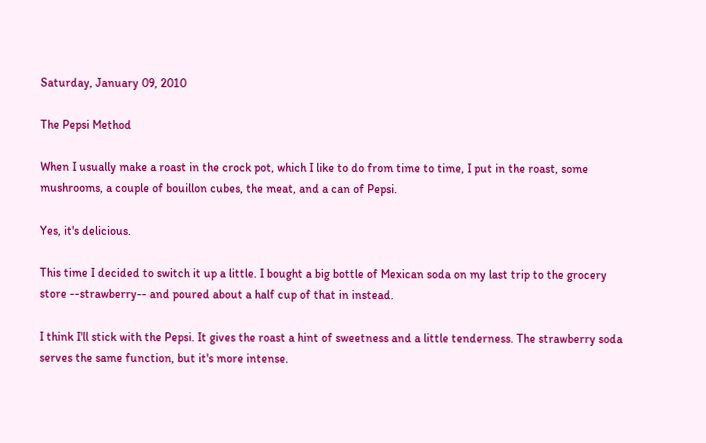Saturday, January 09, 2010

The Pepsi Method

When I usually make a roast in the crock pot, which I like to do from time to time, I put in the roast, some mushrooms, a couple of bouillon cubes, the meat, and a can of Pepsi.

Yes, it's delicious.

This time I decided to switch it up a little. I bought a big bottle of Mexican soda on my last trip to the grocery store --strawberry-- and poured about a half cup of that in instead.

I think I'll stick with the Pepsi. It gives the roast a hint of sweetness and a little tenderness. The strawberry soda serves the same function, but it's more intense.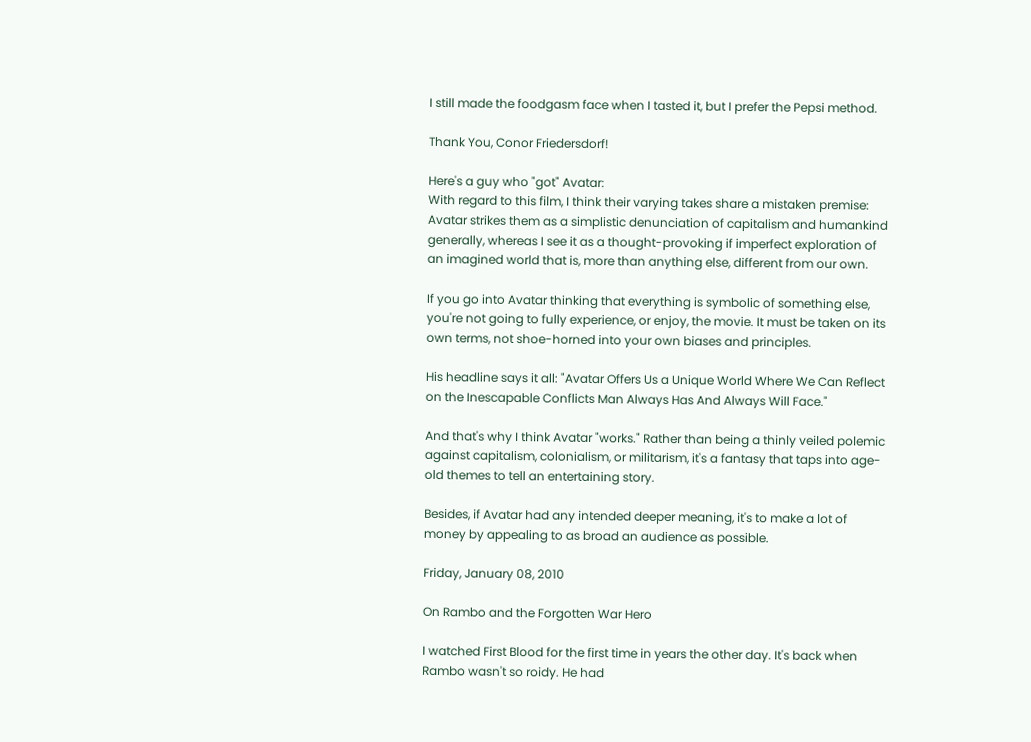I still made the foodgasm face when I tasted it, but I prefer the Pepsi method.

Thank You, Conor Friedersdorf!

Here's a guy who "got" Avatar:
With regard to this film, I think their varying takes share a mistaken premise: Avatar strikes them as a simplistic denunciation of capitalism and humankind generally, whereas I see it as a thought-provoking if imperfect exploration of an imagined world that is, more than anything else, different from our own.

If you go into Avatar thinking that everything is symbolic of something else, you're not going to fully experience, or enjoy, the movie. It must be taken on its own terms, not shoe-horned into your own biases and principles.

His headline says it all: "Avatar Offers Us a Unique World Where We Can Reflect on the Inescapable Conflicts Man Always Has And Always Will Face."

And that's why I think Avatar "works." Rather than being a thinly veiled polemic against capitalism, colonialism, or militarism, it's a fantasy that taps into age-old themes to tell an entertaining story.

Besides, if Avatar had any intended deeper meaning, it's to make a lot of money by appealing to as broad an audience as possible.

Friday, January 08, 2010

On Rambo and the Forgotten War Hero

I watched First Blood for the first time in years the other day. It's back when Rambo wasn't so roidy. He had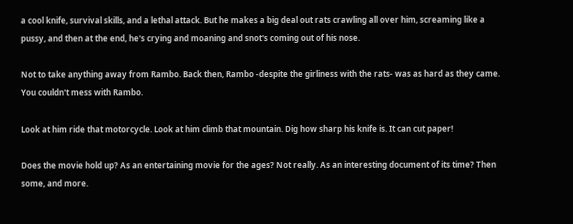a cool knife, survival skills, and a lethal attack. But he makes a big deal out rats crawling all over him, screaming like a pussy, and then at the end, he's crying and moaning and snot's coming out of his nose.

Not to take anything away from Rambo. Back then, Rambo -despite the girliness with the rats- was as hard as they came. You couldn't mess with Rambo.

Look at him ride that motorcycle. Look at him climb that mountain. Dig how sharp his knife is. It can cut paper!

Does the movie hold up? As an entertaining movie for the ages? Not really. As an interesting document of its time? Then some, and more.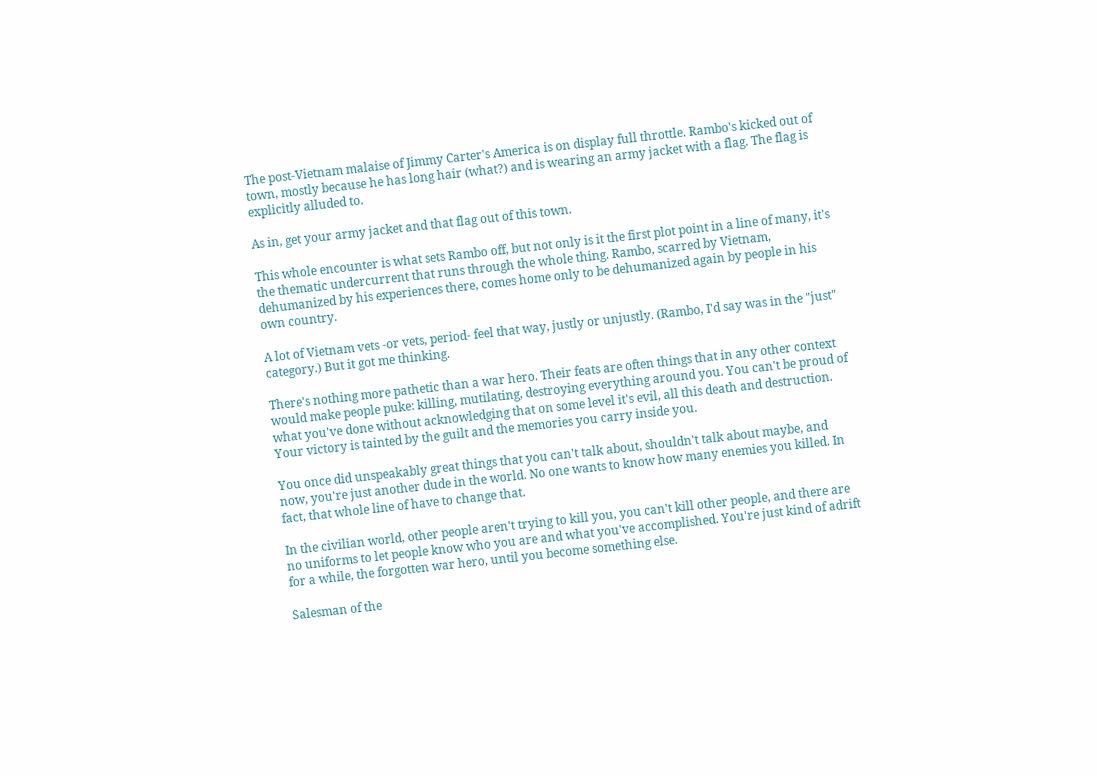The post-Vietnam malaise of Jimmy Carter's America is on display full throttle. Rambo's kicked out of town, mostly because he has long hair (what?) and is wearing an army jacket with a flag. The flag is explicitly alluded to.

As in, get your army jacket and that flag out of this town.

This whole encounter is what sets Rambo off, but not only is it the first plot point in a line of many, it's the thematic undercurrent that runs through the whole thing. Rambo, scarred by Vietnam, dehumanized by his experiences there, comes home only to be dehumanized again by people in his own country.

A lot of Vietnam vets -or vets, period- feel that way, justly or unjustly. (Rambo, I'd say was in the "just" category.) But it got me thinking.

There's nothing more pathetic than a war hero. Their feats are often things that in any other context would make people puke: killing, mutilating, destroying everything around you. You can't be proud of what you've done without acknowledging that on some level it's evil, all this death and destruction. Your victory is tainted by the guilt and the memories you carry inside you.

You once did unspeakably great things that you can't talk about, shouldn't talk about maybe, and now, you're just another dude in the world. No one wants to know how many enemies you killed. In fact, that whole line of have to change that.

In the civilian world, other people aren't trying to kill you, you can't kill other people, and there are no uniforms to let people know who you are and what you've accomplished. You're just kind of adrift for a while, the forgotten war hero, until you become something else.

Salesman of the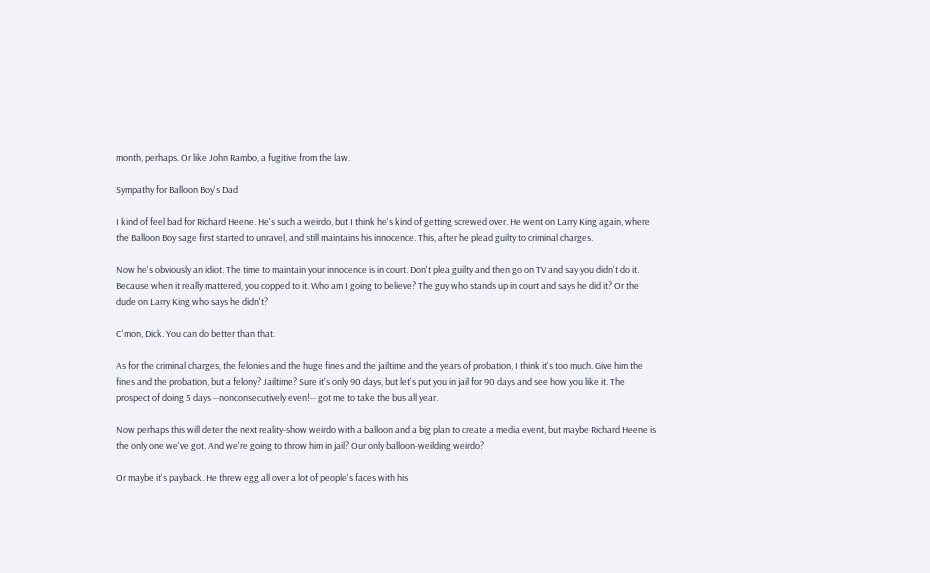month, perhaps. Or like John Rambo, a fugitive from the law.

Sympathy for Balloon Boy's Dad

I kind of feel bad for Richard Heene. He's such a weirdo, but I think he's kind of getting screwed over. He went on Larry King again, where the Balloon Boy sage first started to unravel, and still maintains his innocence. This, after he plead guilty to criminal charges.

Now he's obviously an idiot. The time to maintain your innocence is in court. Don't plea guilty and then go on TV and say you didn't do it. Because when it really mattered, you copped to it. Who am I going to believe? The guy who stands up in court and says he did it? Or the dude on Larry King who says he didn't?

C'mon, Dick. You can do better than that.

As for the criminal charges, the felonies and the huge fines and the jailtime and the years of probation, I think it's too much. Give him the fines and the probation, but a felony? Jailtime? Sure it's only 90 days, but let's put you in jail for 90 days and see how you like it. The prospect of doing 5 days --nonconsecutively even!-- got me to take the bus all year.

Now perhaps this will deter the next reality-show weirdo with a balloon and a big plan to create a media event, but maybe Richard Heene is the only one we've got. And we're going to throw him in jail? Our only balloon-weilding weirdo?

Or maybe it's payback. He threw egg all over a lot of people's faces with his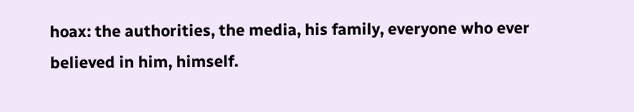hoax: the authorities, the media, his family, everyone who ever believed in him, himself.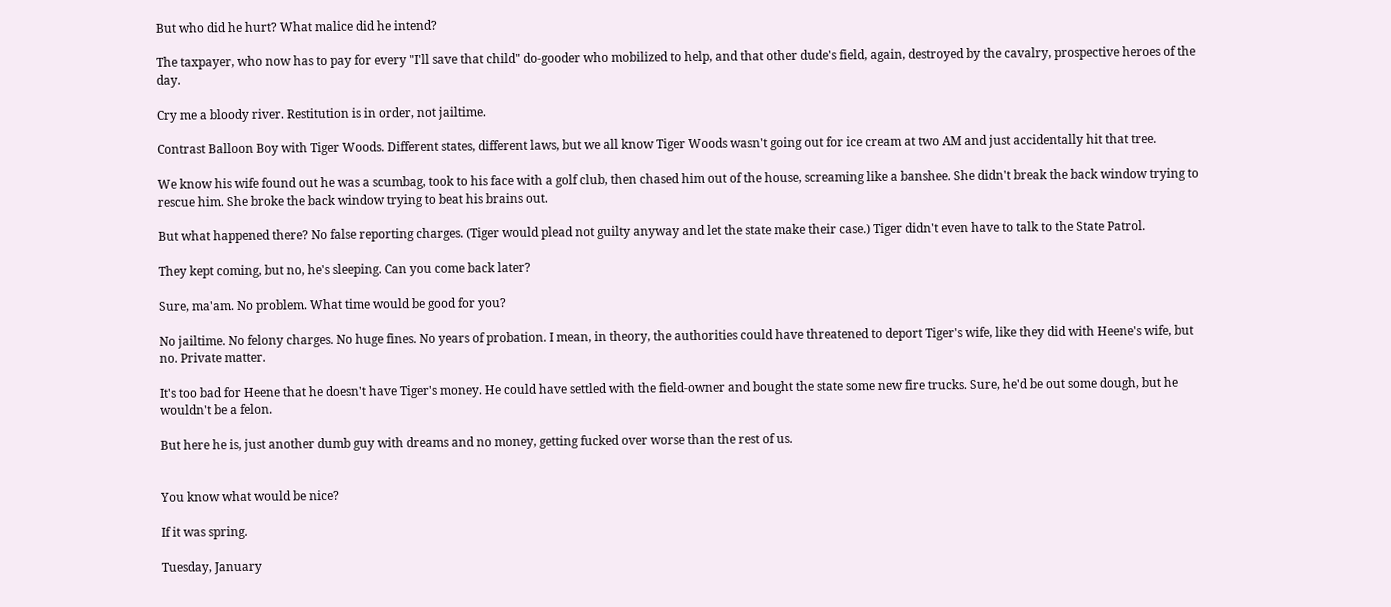But who did he hurt? What malice did he intend?

The taxpayer, who now has to pay for every "I'll save that child" do-gooder who mobilized to help, and that other dude's field, again, destroyed by the cavalry, prospective heroes of the day.

Cry me a bloody river. Restitution is in order, not jailtime.

Contrast Balloon Boy with Tiger Woods. Different states, different laws, but we all know Tiger Woods wasn't going out for ice cream at two AM and just accidentally hit that tree.

We know his wife found out he was a scumbag, took to his face with a golf club, then chased him out of the house, screaming like a banshee. She didn't break the back window trying to rescue him. She broke the back window trying to beat his brains out.

But what happened there? No false reporting charges. (Tiger would plead not guilty anyway and let the state make their case.) Tiger didn't even have to talk to the State Patrol.

They kept coming, but no, he's sleeping. Can you come back later?

Sure, ma'am. No problem. What time would be good for you?

No jailtime. No felony charges. No huge fines. No years of probation. I mean, in theory, the authorities could have threatened to deport Tiger's wife, like they did with Heene's wife, but no. Private matter.

It's too bad for Heene that he doesn't have Tiger's money. He could have settled with the field-owner and bought the state some new fire trucks. Sure, he'd be out some dough, but he wouldn't be a felon.

But here he is, just another dumb guy with dreams and no money, getting fucked over worse than the rest of us.


You know what would be nice?

If it was spring.

Tuesday, January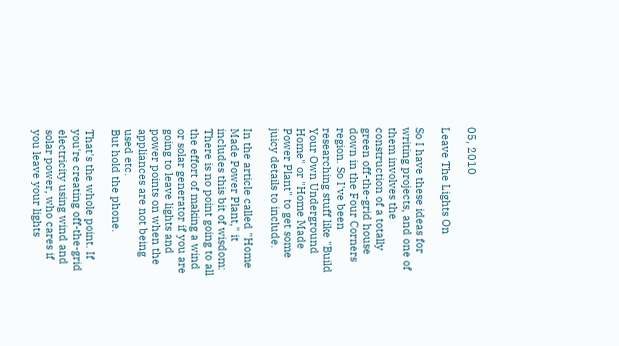05, 2010

Leave The Lights On

So I have these ideas for writing projects, and one of them involves the construction of a totally green off-the-grid house down in the Four Corners region. So I've been researching stuff like "Build Your Own Underground Home" or "Home Made Power Plant" to get some juicy details to include.

In the article called "Home Made Power Plant," it includes this bit of wisdom:
There is no point going to all the effort of making a wind or solar generator if you are going to leave lights and power points on when the appliances are not being used etc.
But hold the phone.

That's the whole point. If you're creating off-the-grid electricity using wind and solar power, who cares if you leave your lights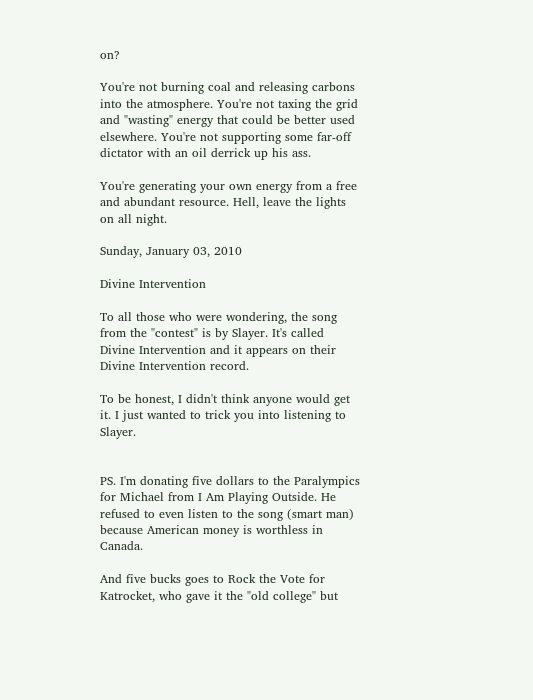on?

You're not burning coal and releasing carbons into the atmosphere. You're not taxing the grid and "wasting" energy that could be better used elsewhere. You're not supporting some far-off dictator with an oil derrick up his ass.

You're generating your own energy from a free and abundant resource. Hell, leave the lights on all night.

Sunday, January 03, 2010

Divine Intervention

To all those who were wondering, the song from the "contest" is by Slayer. It's called Divine Intervention and it appears on their Divine Intervention record.

To be honest, I didn't think anyone would get it. I just wanted to trick you into listening to Slayer.


PS. I'm donating five dollars to the Paralympics for Michael from I Am Playing Outside. He refused to even listen to the song (smart man) because American money is worthless in Canada.

And five bucks goes to Rock the Vote for Katrocket, who gave it the "old college" but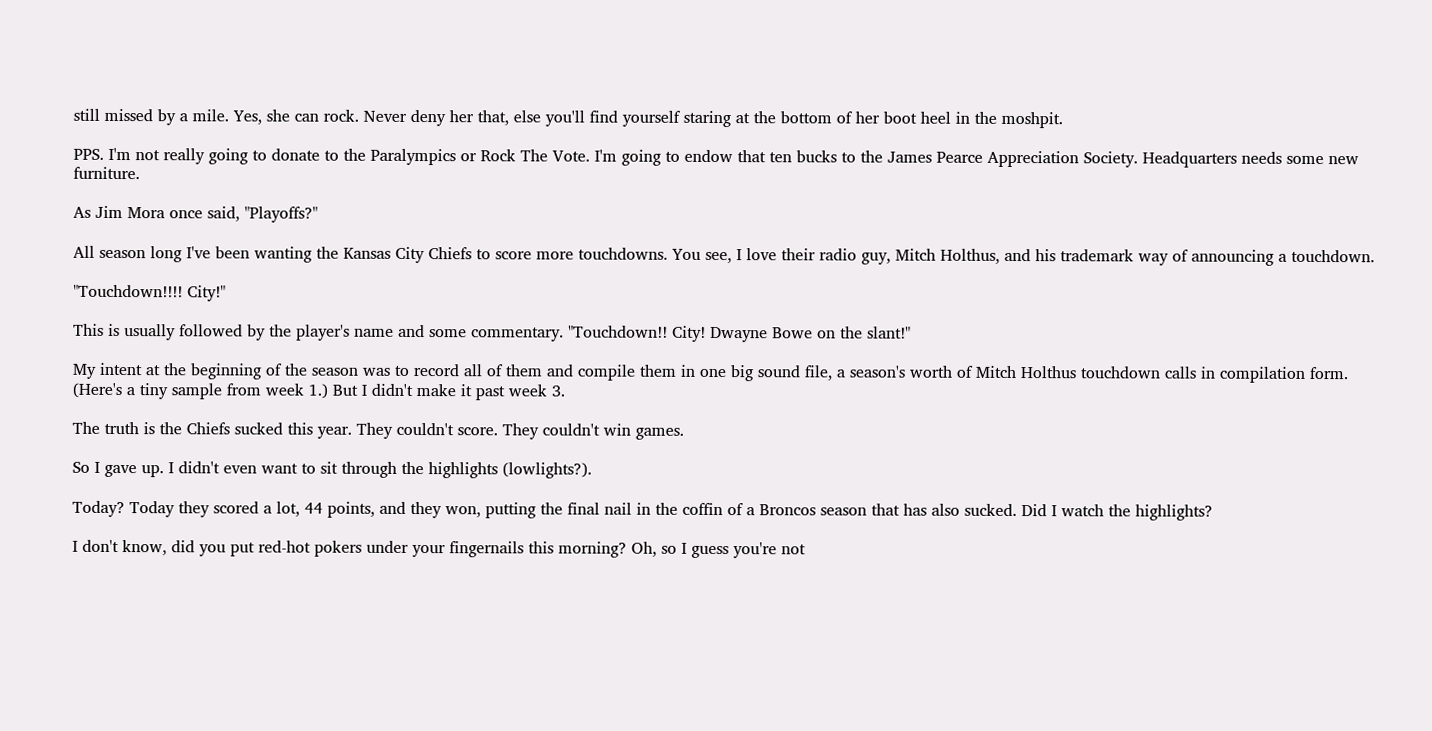still missed by a mile. Yes, she can rock. Never deny her that, else you'll find yourself staring at the bottom of her boot heel in the moshpit.

PPS. I'm not really going to donate to the Paralympics or Rock The Vote. I'm going to endow that ten bucks to the James Pearce Appreciation Society. Headquarters needs some new furniture.

As Jim Mora once said, "Playoffs?"

All season long I've been wanting the Kansas City Chiefs to score more touchdowns. You see, I love their radio guy, Mitch Holthus, and his trademark way of announcing a touchdown.

"Touchdown!!!! City!"

This is usually followed by the player's name and some commentary. "Touchdown!! City! Dwayne Bowe on the slant!"

My intent at the beginning of the season was to record all of them and compile them in one big sound file, a season's worth of Mitch Holthus touchdown calls in compilation form. (Here's a tiny sample from week 1.) But I didn't make it past week 3.

The truth is the Chiefs sucked this year. They couldn't score. They couldn't win games.

So I gave up. I didn't even want to sit through the highlights (lowlights?).

Today? Today they scored a lot, 44 points, and they won, putting the final nail in the coffin of a Broncos season that has also sucked. Did I watch the highlights?

I don't know, did you put red-hot pokers under your fingernails this morning? Oh, so I guess you're not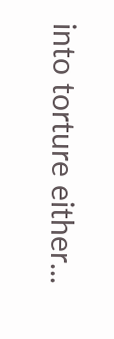into torture either...